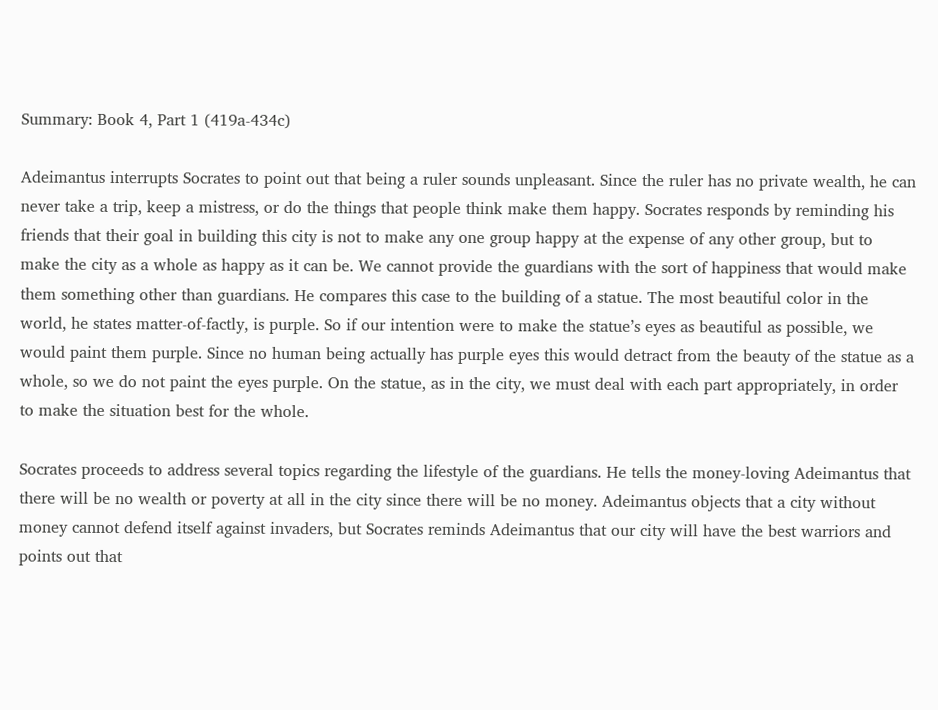Summary: Book 4, Part 1 (419a-434c)

Adeimantus interrupts Socrates to point out that being a ruler sounds unpleasant. Since the ruler has no private wealth, he can never take a trip, keep a mistress, or do the things that people think make them happy. Socrates responds by reminding his friends that their goal in building this city is not to make any one group happy at the expense of any other group, but to make the city as a whole as happy as it can be. We cannot provide the guardians with the sort of happiness that would make them something other than guardians. He compares this case to the building of a statue. The most beautiful color in the world, he states matter-of-factly, is purple. So if our intention were to make the statue’s eyes as beautiful as possible, we would paint them purple. Since no human being actually has purple eyes this would detract from the beauty of the statue as a whole, so we do not paint the eyes purple. On the statue, as in the city, we must deal with each part appropriately, in order to make the situation best for the whole.

Socrates proceeds to address several topics regarding the lifestyle of the guardians. He tells the money-loving Adeimantus that there will be no wealth or poverty at all in the city since there will be no money. Adeimantus objects that a city without money cannot defend itself against invaders, but Socrates reminds Adeimantus that our city will have the best warriors and points out that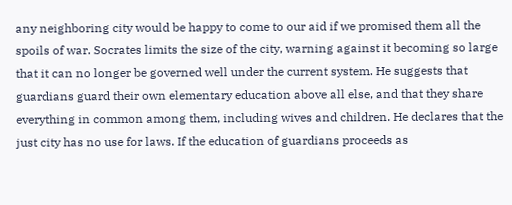any neighboring city would be happy to come to our aid if we promised them all the spoils of war. Socrates limits the size of the city, warning against it becoming so large that it can no longer be governed well under the current system. He suggests that guardians guard their own elementary education above all else, and that they share everything in common among them, including wives and children. He declares that the just city has no use for laws. If the education of guardians proceeds as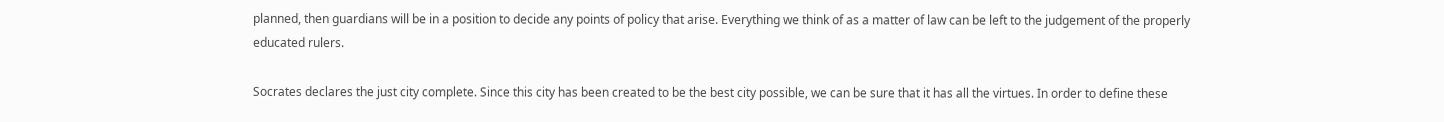planned, then guardians will be in a position to decide any points of policy that arise. Everything we think of as a matter of law can be left to the judgement of the properly educated rulers.

Socrates declares the just city complete. Since this city has been created to be the best city possible, we can be sure that it has all the virtues. In order to define these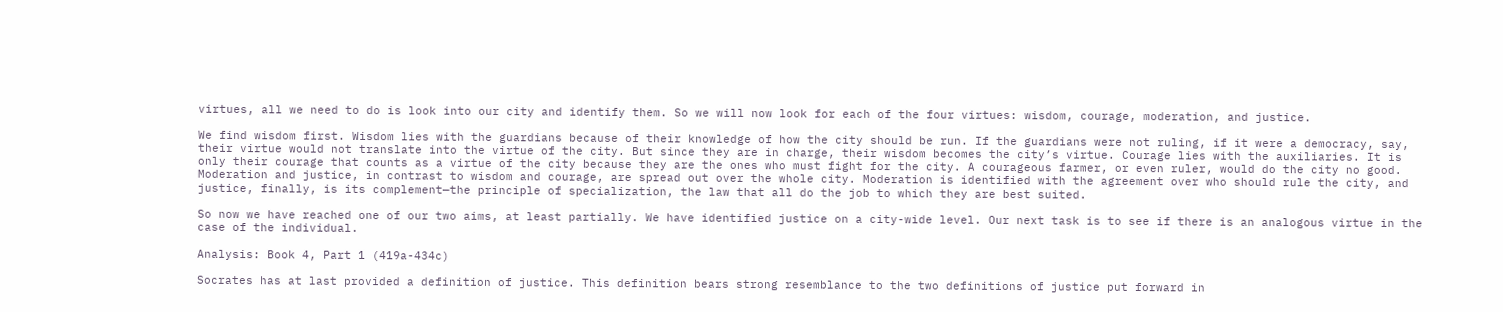virtues, all we need to do is look into our city and identify them. So we will now look for each of the four virtues: wisdom, courage, moderation, and justice.

We find wisdom first. Wisdom lies with the guardians because of their knowledge of how the city should be run. If the guardians were not ruling, if it were a democracy, say, their virtue would not translate into the virtue of the city. But since they are in charge, their wisdom becomes the city’s virtue. Courage lies with the auxiliaries. It is only their courage that counts as a virtue of the city because they are the ones who must fight for the city. A courageous farmer, or even ruler, would do the city no good. Moderation and justice, in contrast to wisdom and courage, are spread out over the whole city. Moderation is identified with the agreement over who should rule the city, and justice, finally, is its complement—the principle of specialization, the law that all do the job to which they are best suited.

So now we have reached one of our two aims, at least partially. We have identified justice on a city-wide level. Our next task is to see if there is an analogous virtue in the case of the individual.

Analysis: Book 4, Part 1 (419a-434c)

Socrates has at last provided a definition of justice. This definition bears strong resemblance to the two definitions of justice put forward in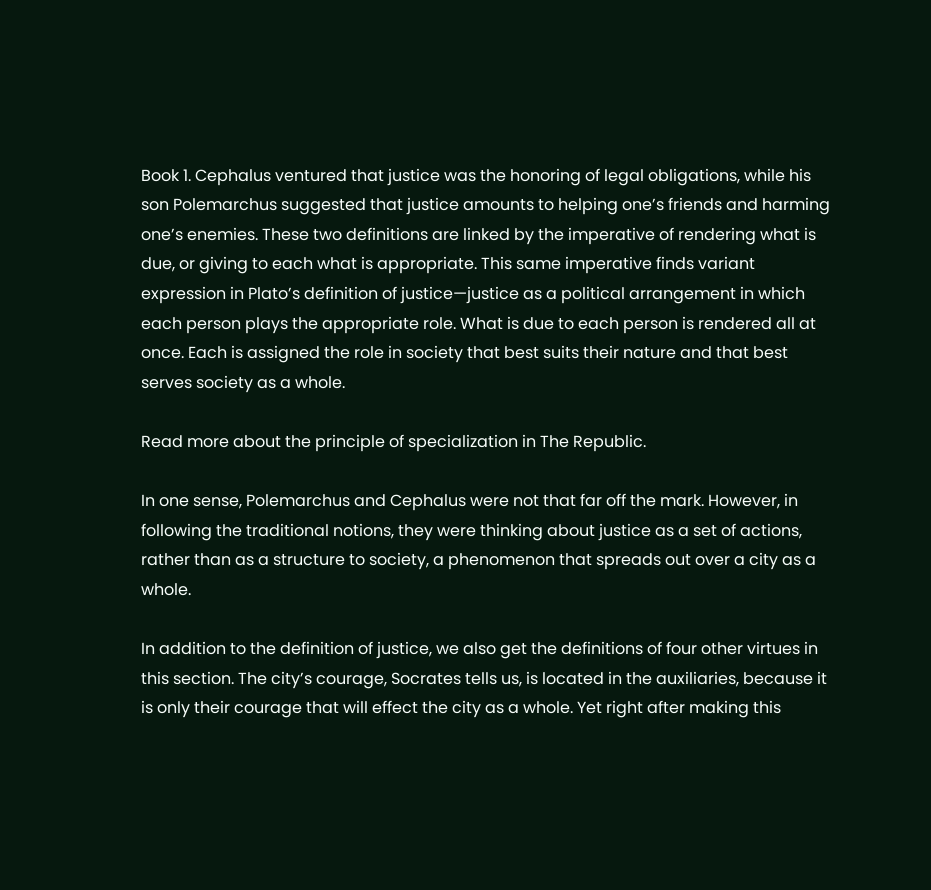Book 1. Cephalus ventured that justice was the honoring of legal obligations, while his son Polemarchus suggested that justice amounts to helping one’s friends and harming one’s enemies. These two definitions are linked by the imperative of rendering what is due, or giving to each what is appropriate. This same imperative finds variant expression in Plato’s definition of justice—justice as a political arrangement in which each person plays the appropriate role. What is due to each person is rendered all at once. Each is assigned the role in society that best suits their nature and that best serves society as a whole.

Read more about the principle of specialization in The Republic.

In one sense, Polemarchus and Cephalus were not that far off the mark. However, in following the traditional notions, they were thinking about justice as a set of actions, rather than as a structure to society, a phenomenon that spreads out over a city as a whole.

In addition to the definition of justice, we also get the definitions of four other virtues in this section. The city’s courage, Socrates tells us, is located in the auxiliaries, because it is only their courage that will effect the city as a whole. Yet right after making this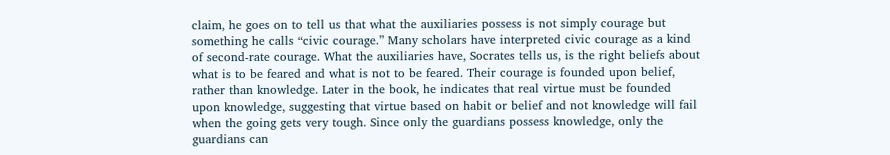claim, he goes on to tell us that what the auxiliaries possess is not simply courage but something he calls “civic courage.” Many scholars have interpreted civic courage as a kind of second-rate courage. What the auxiliaries have, Socrates tells us, is the right beliefs about what is to be feared and what is not to be feared. Their courage is founded upon belief, rather than knowledge. Later in the book, he indicates that real virtue must be founded upon knowledge, suggesting that virtue based on habit or belief and not knowledge will fail when the going gets very tough. Since only the guardians possess knowledge, only the guardians can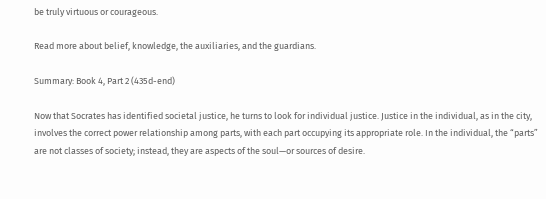be truly virtuous or courageous.

Read more about belief, knowledge, the auxiliaries, and the guardians.

Summary: Book 4, Part 2 (435d-end)

Now that Socrates has identified societal justice, he turns to look for individual justice. Justice in the individual, as in the city, involves the correct power relationship among parts, with each part occupying its appropriate role. In the individual, the “parts” are not classes of society; instead, they are aspects of the soul—or sources of desire.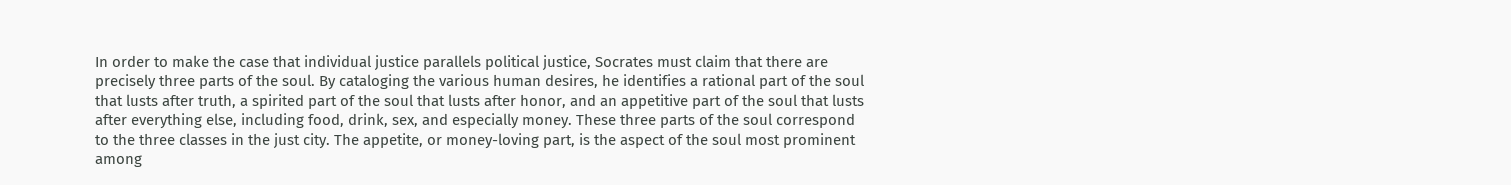In order to make the case that individual justice parallels political justice, Socrates must claim that there are precisely three parts of the soul. By cataloging the various human desires, he identifies a rational part of the soul that lusts after truth, a spirited part of the soul that lusts after honor, and an appetitive part of the soul that lusts after everything else, including food, drink, sex, and especially money. These three parts of the soul correspond to the three classes in the just city. The appetite, or money-loving part, is the aspect of the soul most prominent among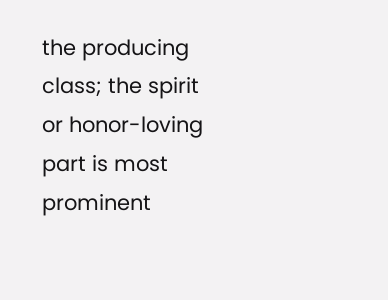the producing class; the spirit or honor-loving part is most prominent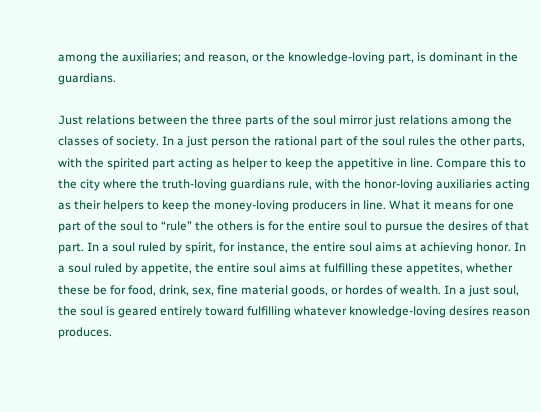among the auxiliaries; and reason, or the knowledge-loving part, is dominant in the guardians.

Just relations between the three parts of the soul mirror just relations among the classes of society. In a just person the rational part of the soul rules the other parts, with the spirited part acting as helper to keep the appetitive in line. Compare this to the city where the truth-loving guardians rule, with the honor-loving auxiliaries acting as their helpers to keep the money-loving producers in line. What it means for one part of the soul to “rule” the others is for the entire soul to pursue the desires of that part. In a soul ruled by spirit, for instance, the entire soul aims at achieving honor. In a soul ruled by appetite, the entire soul aims at fulfilling these appetites, whether these be for food, drink, sex, fine material goods, or hordes of wealth. In a just soul, the soul is geared entirely toward fulfilling whatever knowledge-loving desires reason produces.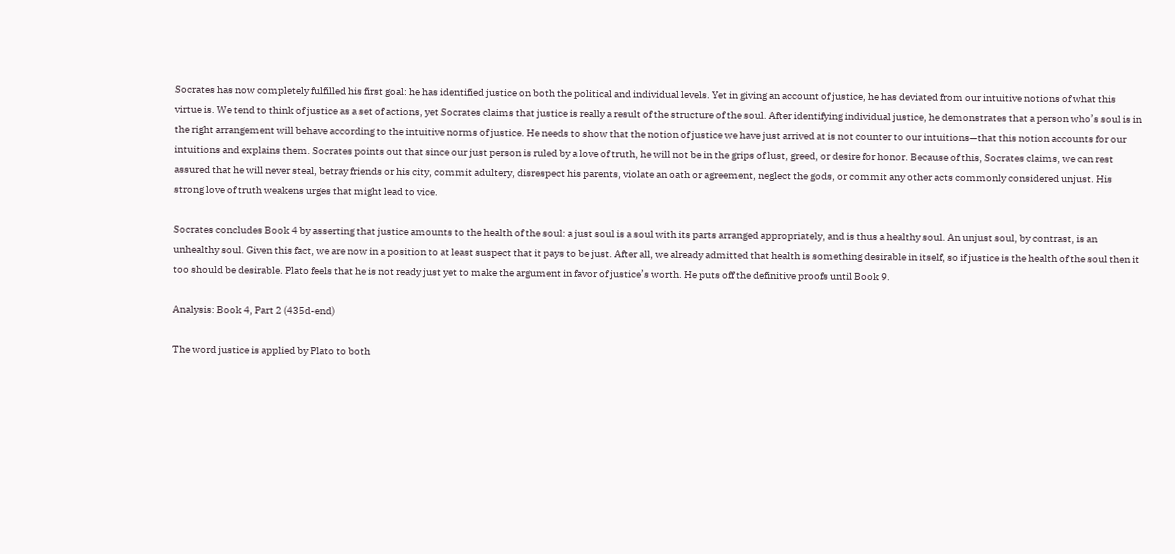Socrates has now completely fulfilled his first goal: he has identified justice on both the political and individual levels. Yet in giving an account of justice, he has deviated from our intuitive notions of what this virtue is. We tend to think of justice as a set of actions, yet Socrates claims that justice is really a result of the structure of the soul. After identifying individual justice, he demonstrates that a person who’s soul is in the right arrangement will behave according to the intuitive norms of justice. He needs to show that the notion of justice we have just arrived at is not counter to our intuitions—that this notion accounts for our intuitions and explains them. Socrates points out that since our just person is ruled by a love of truth, he will not be in the grips of lust, greed, or desire for honor. Because of this, Socrates claims, we can rest assured that he will never steal, betray friends or his city, commit adultery, disrespect his parents, violate an oath or agreement, neglect the gods, or commit any other acts commonly considered unjust. His strong love of truth weakens urges that might lead to vice.

Socrates concludes Book 4 by asserting that justice amounts to the health of the soul: a just soul is a soul with its parts arranged appropriately, and is thus a healthy soul. An unjust soul, by contrast, is an unhealthy soul. Given this fact, we are now in a position to at least suspect that it pays to be just. After all, we already admitted that health is something desirable in itself, so if justice is the health of the soul then it too should be desirable. Plato feels that he is not ready just yet to make the argument in favor of justice’s worth. He puts off the definitive proofs until Book 9.

Analysis: Book 4, Part 2 (435d-end)

The word justice is applied by Plato to both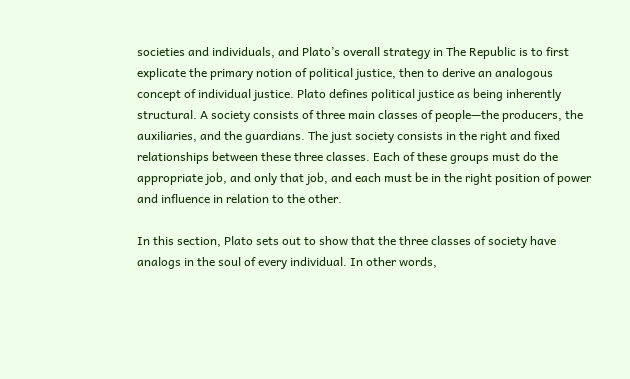societies and individuals, and Plato’s overall strategy in The Republic is to first explicate the primary notion of political justice, then to derive an analogous concept of individual justice. Plato defines political justice as being inherently structural. A society consists of three main classes of people—the producers, the auxiliaries, and the guardians. The just society consists in the right and fixed relationships between these three classes. Each of these groups must do the appropriate job, and only that job, and each must be in the right position of power and influence in relation to the other.

In this section, Plato sets out to show that the three classes of society have analogs in the soul of every individual. In other words,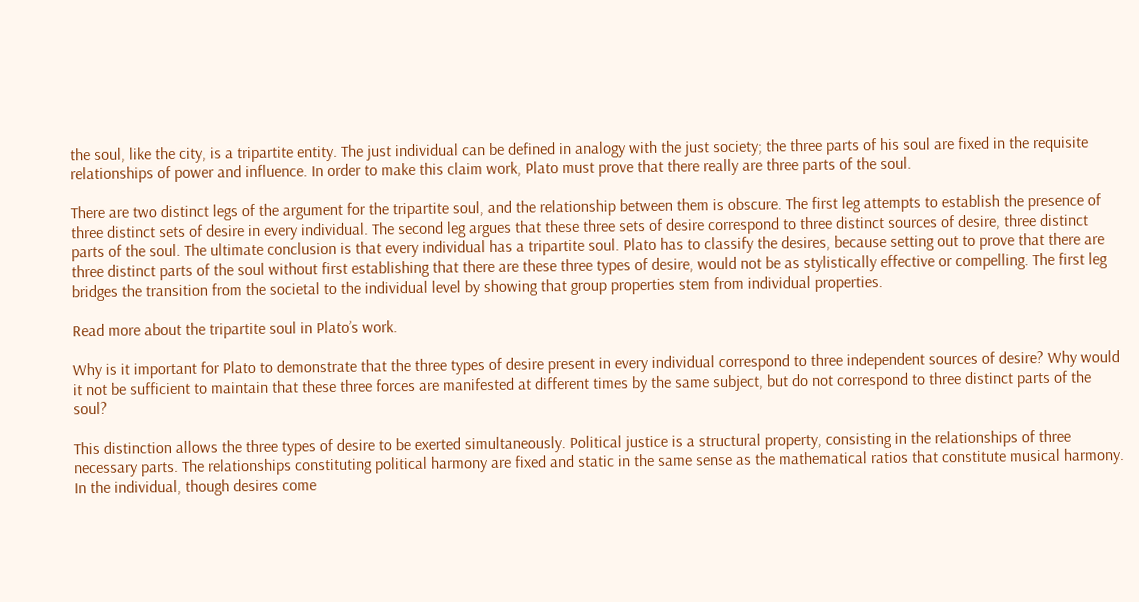the soul, like the city, is a tripartite entity. The just individual can be defined in analogy with the just society; the three parts of his soul are fixed in the requisite relationships of power and influence. In order to make this claim work, Plato must prove that there really are three parts of the soul.

There are two distinct legs of the argument for the tripartite soul, and the relationship between them is obscure. The first leg attempts to establish the presence of three distinct sets of desire in every individual. The second leg argues that these three sets of desire correspond to three distinct sources of desire, three distinct parts of the soul. The ultimate conclusion is that every individual has a tripartite soul. Plato has to classify the desires, because setting out to prove that there are three distinct parts of the soul without first establishing that there are these three types of desire, would not be as stylistically effective or compelling. The first leg bridges the transition from the societal to the individual level by showing that group properties stem from individual properties.

Read more about the tripartite soul in Plato’s work.

Why is it important for Plato to demonstrate that the three types of desire present in every individual correspond to three independent sources of desire? Why would it not be sufficient to maintain that these three forces are manifested at different times by the same subject, but do not correspond to three distinct parts of the soul?

This distinction allows the three types of desire to be exerted simultaneously. Political justice is a structural property, consisting in the relationships of three necessary parts. The relationships constituting political harmony are fixed and static in the same sense as the mathematical ratios that constitute musical harmony. In the individual, though desires come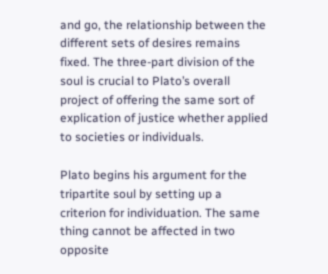and go, the relationship between the different sets of desires remains fixed. The three-part division of the soul is crucial to Plato’s overall project of offering the same sort of explication of justice whether applied to societies or individuals.

Plato begins his argument for the tripartite soul by setting up a criterion for individuation. The same thing cannot be affected in two opposite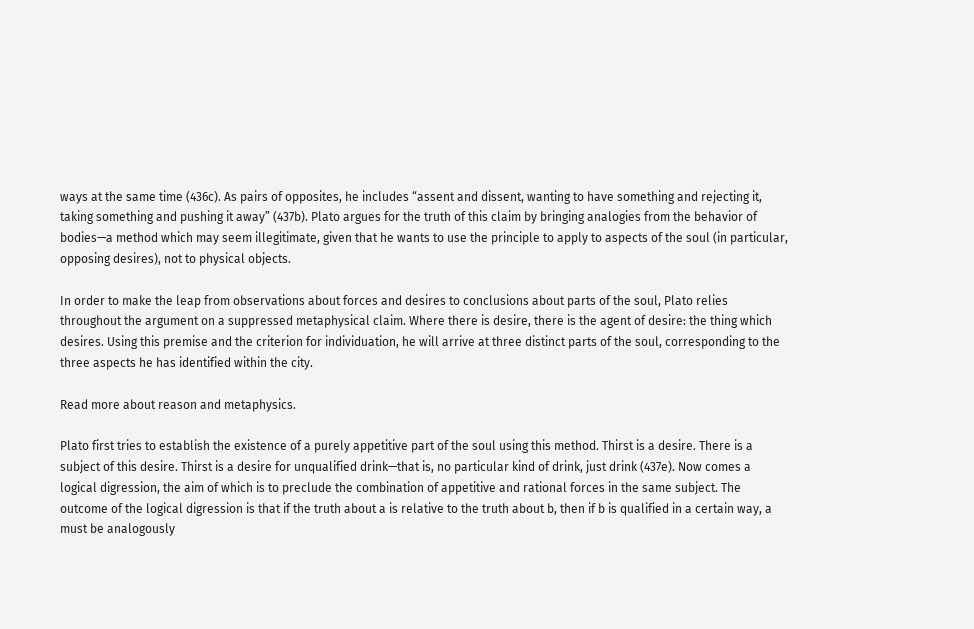ways at the same time (436c). As pairs of opposites, he includes “assent and dissent, wanting to have something and rejecting it, taking something and pushing it away” (437b). Plato argues for the truth of this claim by bringing analogies from the behavior of bodies—a method which may seem illegitimate, given that he wants to use the principle to apply to aspects of the soul (in particular, opposing desires), not to physical objects.

In order to make the leap from observations about forces and desires to conclusions about parts of the soul, Plato relies throughout the argument on a suppressed metaphysical claim. Where there is desire, there is the agent of desire: the thing which desires. Using this premise and the criterion for individuation, he will arrive at three distinct parts of the soul, corresponding to the three aspects he has identified within the city.

Read more about reason and metaphysics.

Plato first tries to establish the existence of a purely appetitive part of the soul using this method. Thirst is a desire. There is a subject of this desire. Thirst is a desire for unqualified drink—that is, no particular kind of drink, just drink (437e). Now comes a logical digression, the aim of which is to preclude the combination of appetitive and rational forces in the same subject. The outcome of the logical digression is that if the truth about a is relative to the truth about b, then if b is qualified in a certain way, a must be analogously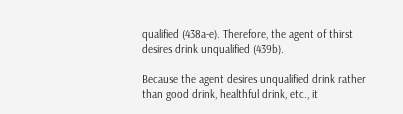qualified (438a-e). Therefore, the agent of thirst desires drink unqualified (439b).

Because the agent desires unqualified drink rather than good drink, healthful drink, etc., it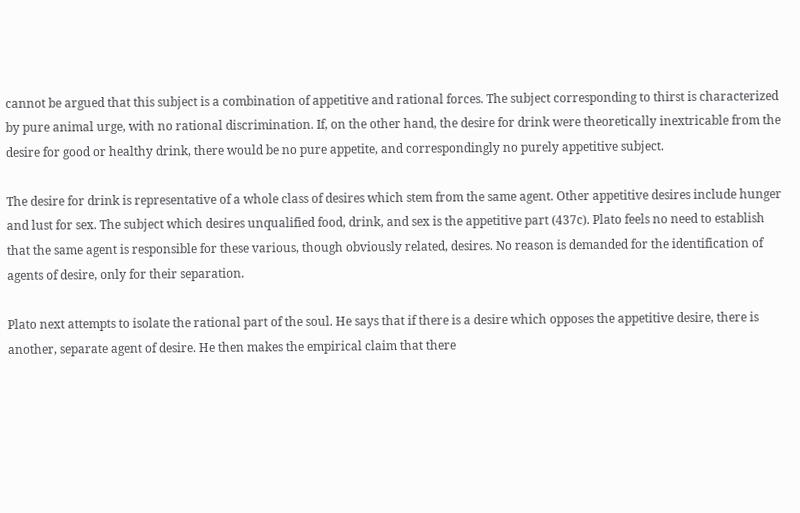cannot be argued that this subject is a combination of appetitive and rational forces. The subject corresponding to thirst is characterized by pure animal urge, with no rational discrimination. If, on the other hand, the desire for drink were theoretically inextricable from the desire for good or healthy drink, there would be no pure appetite, and correspondingly no purely appetitive subject.

The desire for drink is representative of a whole class of desires which stem from the same agent. Other appetitive desires include hunger and lust for sex. The subject which desires unqualified food, drink, and sex is the appetitive part (437c). Plato feels no need to establish that the same agent is responsible for these various, though obviously related, desires. No reason is demanded for the identification of agents of desire, only for their separation.

Plato next attempts to isolate the rational part of the soul. He says that if there is a desire which opposes the appetitive desire, there is another, separate agent of desire. He then makes the empirical claim that there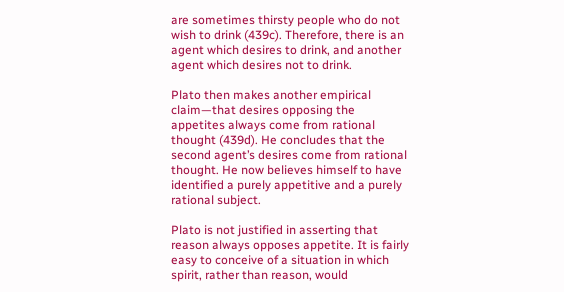are sometimes thirsty people who do not wish to drink (439c). Therefore, there is an agent which desires to drink, and another agent which desires not to drink.

Plato then makes another empirical claim—that desires opposing the appetites always come from rational thought (439d). He concludes that the second agent’s desires come from rational thought. He now believes himself to have identified a purely appetitive and a purely rational subject.

Plato is not justified in asserting that reason always opposes appetite. It is fairly easy to conceive of a situation in which spirit, rather than reason, would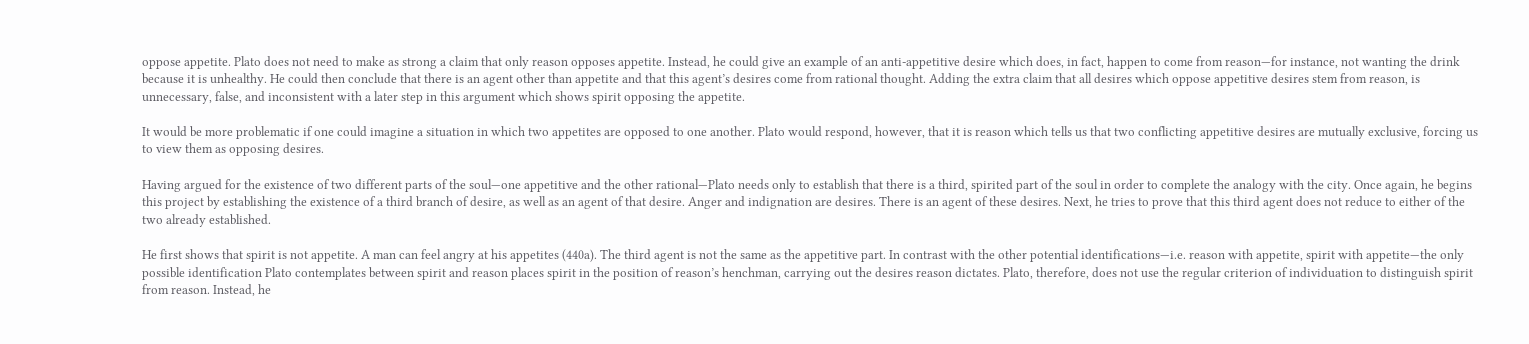oppose appetite. Plato does not need to make as strong a claim that only reason opposes appetite. Instead, he could give an example of an anti-appetitive desire which does, in fact, happen to come from reason—for instance, not wanting the drink because it is unhealthy. He could then conclude that there is an agent other than appetite and that this agent’s desires come from rational thought. Adding the extra claim that all desires which oppose appetitive desires stem from reason, is unnecessary, false, and inconsistent with a later step in this argument which shows spirit opposing the appetite.

It would be more problematic if one could imagine a situation in which two appetites are opposed to one another. Plato would respond, however, that it is reason which tells us that two conflicting appetitive desires are mutually exclusive, forcing us to view them as opposing desires.

Having argued for the existence of two different parts of the soul—one appetitive and the other rational—Plato needs only to establish that there is a third, spirited part of the soul in order to complete the analogy with the city. Once again, he begins this project by establishing the existence of a third branch of desire, as well as an agent of that desire. Anger and indignation are desires. There is an agent of these desires. Next, he tries to prove that this third agent does not reduce to either of the two already established.

He first shows that spirit is not appetite. A man can feel angry at his appetites (440a). The third agent is not the same as the appetitive part. In contrast with the other potential identifications—i.e. reason with appetite, spirit with appetite—the only possible identification Plato contemplates between spirit and reason places spirit in the position of reason’s henchman, carrying out the desires reason dictates. Plato, therefore, does not use the regular criterion of individuation to distinguish spirit from reason. Instead, he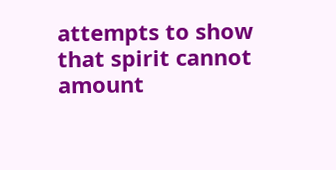attempts to show that spirit cannot amount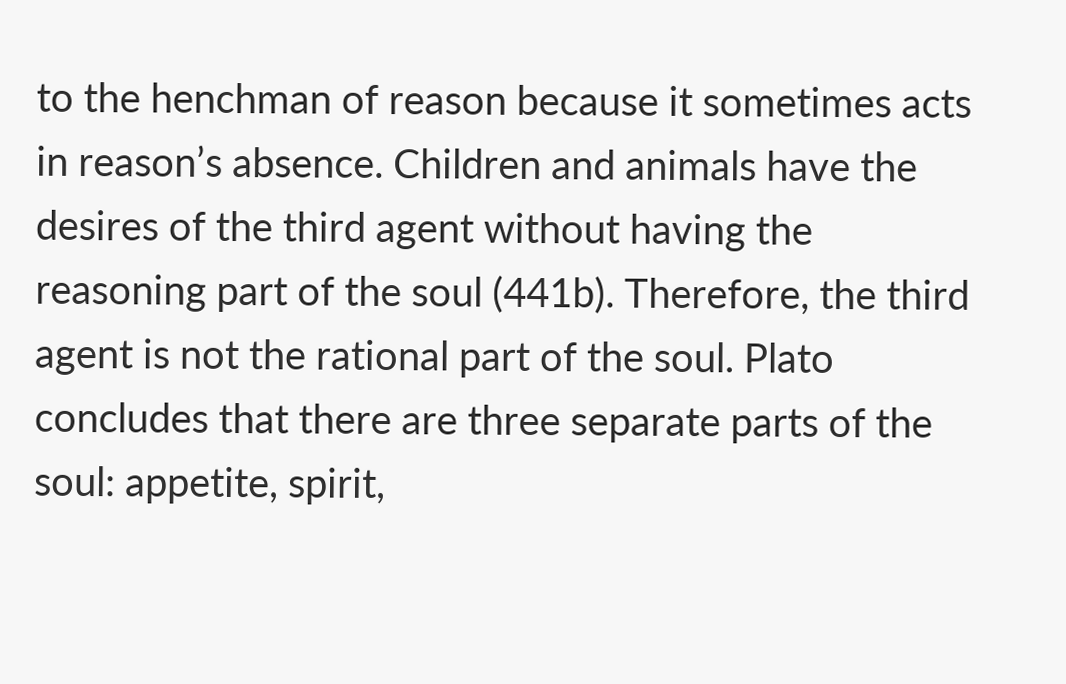to the henchman of reason because it sometimes acts in reason’s absence. Children and animals have the desires of the third agent without having the reasoning part of the soul (441b). Therefore, the third agent is not the rational part of the soul. Plato concludes that there are three separate parts of the soul: appetite, spirit,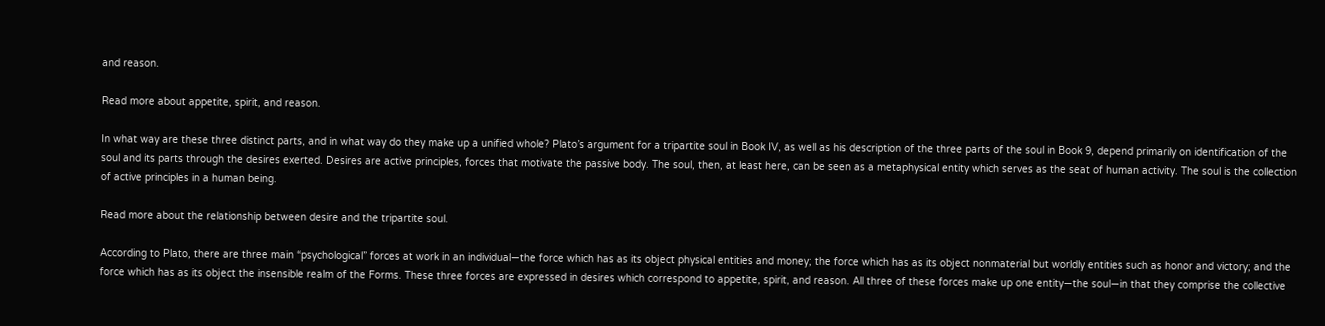and reason.

Read more about appetite, spirit, and reason.

In what way are these three distinct parts, and in what way do they make up a unified whole? Plato’s argument for a tripartite soul in Book IV, as well as his description of the three parts of the soul in Book 9, depend primarily on identification of the soul and its parts through the desires exerted. Desires are active principles, forces that motivate the passive body. The soul, then, at least here, can be seen as a metaphysical entity which serves as the seat of human activity. The soul is the collection of active principles in a human being.

Read more about the relationship between desire and the tripartite soul.

According to Plato, there are three main “psychological” forces at work in an individual—the force which has as its object physical entities and money; the force which has as its object nonmaterial but worldly entities such as honor and victory; and the force which has as its object the insensible realm of the Forms. These three forces are expressed in desires which correspond to appetite, spirit, and reason. All three of these forces make up one entity—the soul—in that they comprise the collective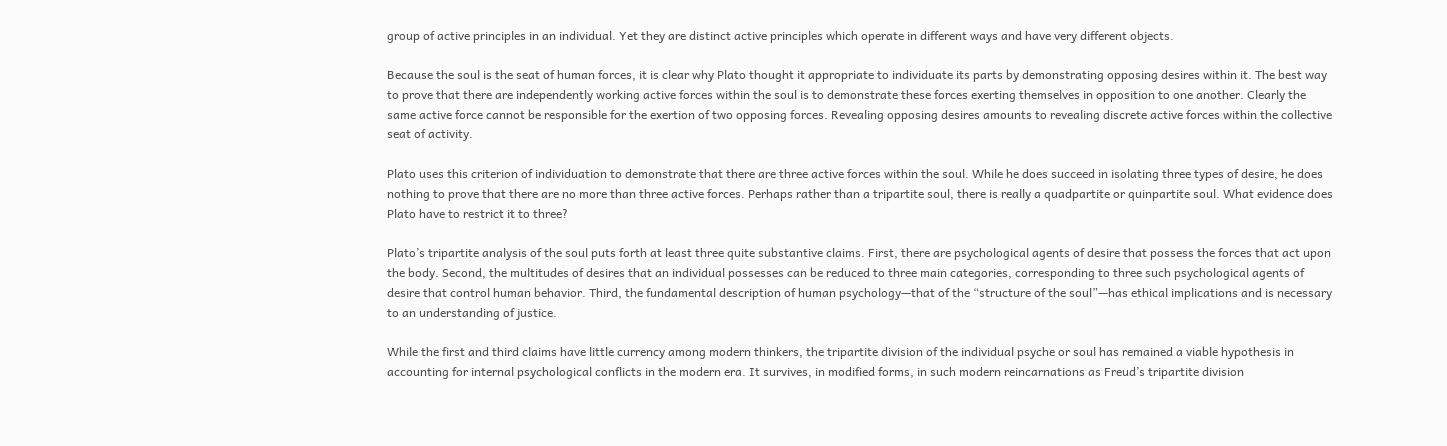group of active principles in an individual. Yet they are distinct active principles which operate in different ways and have very different objects.

Because the soul is the seat of human forces, it is clear why Plato thought it appropriate to individuate its parts by demonstrating opposing desires within it. The best way to prove that there are independently working active forces within the soul is to demonstrate these forces exerting themselves in opposition to one another. Clearly the same active force cannot be responsible for the exertion of two opposing forces. Revealing opposing desires amounts to revealing discrete active forces within the collective seat of activity.

Plato uses this criterion of individuation to demonstrate that there are three active forces within the soul. While he does succeed in isolating three types of desire, he does nothing to prove that there are no more than three active forces. Perhaps rather than a tripartite soul, there is really a quadpartite or quinpartite soul. What evidence does Plato have to restrict it to three?

Plato’s tripartite analysis of the soul puts forth at least three quite substantive claims. First, there are psychological agents of desire that possess the forces that act upon the body. Second, the multitudes of desires that an individual possesses can be reduced to three main categories, corresponding to three such psychological agents of desire that control human behavior. Third, the fundamental description of human psychology—that of the “structure of the soul”—has ethical implications and is necessary to an understanding of justice.

While the first and third claims have little currency among modern thinkers, the tripartite division of the individual psyche or soul has remained a viable hypothesis in accounting for internal psychological conflicts in the modern era. It survives, in modified forms, in such modern reincarnations as Freud’s tripartite division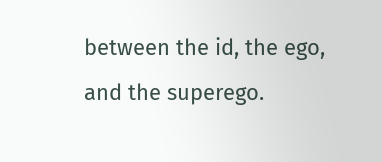between the id, the ego, and the superego.